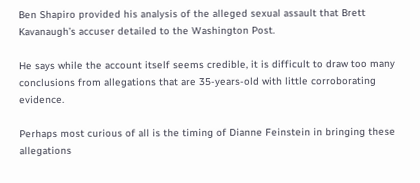Ben Shapiro provided his analysis of the alleged sexual assault that Brett Kavanaugh’s accuser detailed to the Washington Post.

He says while the account itself seems credible, it is difficult to draw too many conclusions from allegations that are 35-years-old with little corroborating evidence.

Perhaps most curious of all is the timing of Dianne Feinstein in bringing these allegations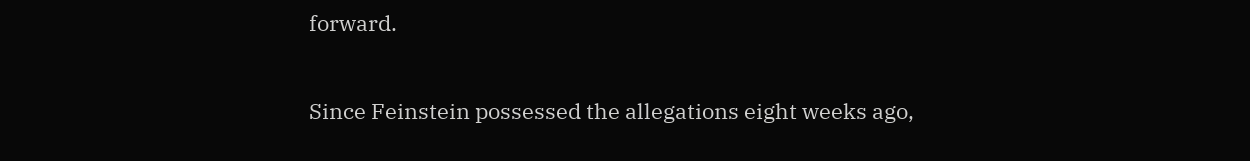forward.

Since Feinstein possessed the allegations eight weeks ago,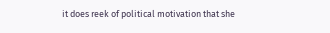it does reek of political motivation that she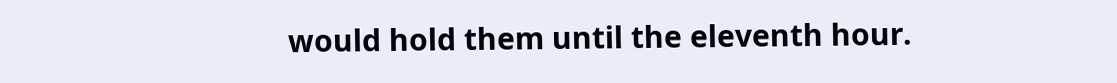would hold them until the eleventh hour.